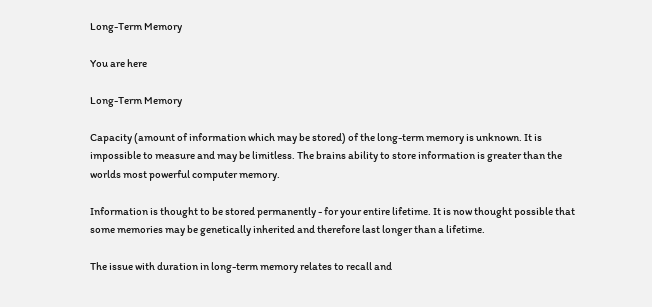Long-Term Memory

You are here

Long-Term Memory

Capacity (amount of information which may be stored) of the long-term memory is unknown. It is impossible to measure and may be limitless. The brains ability to store information is greater than the worlds most powerful computer memory.

Information is thought to be stored permanently - for your entire lifetime. It is now thought possible that some memories may be genetically inherited and therefore last longer than a lifetime.

The issue with duration in long-term memory relates to recall and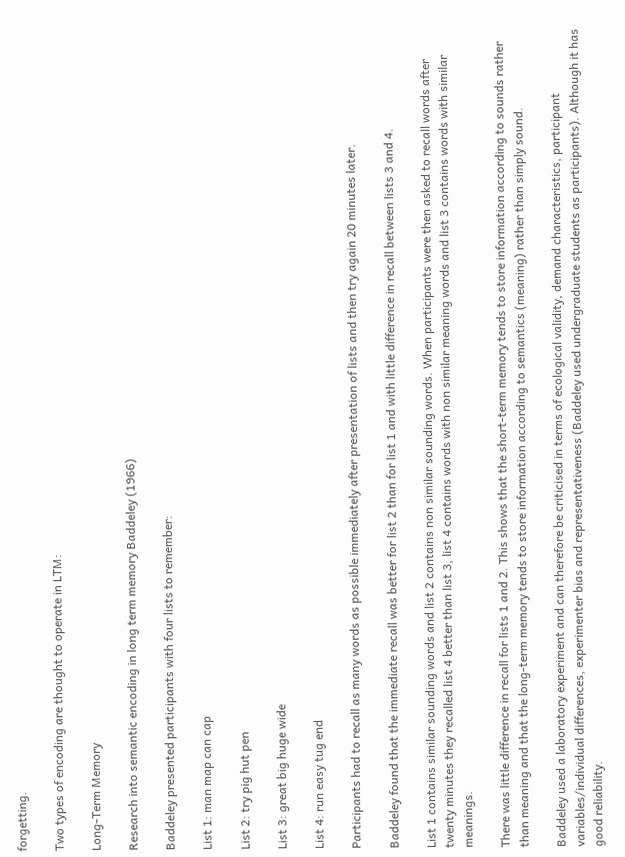forgetting.

Two types of encoding are thought to operate in LTM:

Long-Term Memory

Research into semantic encoding in long term memory Baddeley (1966)

Baddeley presented participants with four lists to remember:

List 1: man map can cap

List 2: try pig hut pen

List 3: great big huge wide

List 4: run easy tug end

Participants had to recall as many words as possible immediately after presentation of lists and then try again 20 minutes later.

Baddeley found that the immediate recall was better for list 2 than for list 1 and with little difference in recall between lists 3 and 4.

List 1 contains similar sounding words and list 2 contains non similar sounding words. When participants were then asked to recall words after twenty minutes they recalled list 4 better than list 3, list 4 contains words with non similar meaning words and list 3 contains words with similar meanings.

There was little difference in recall for lists 1 and 2. This shows that the short-term memory tends to store information according to sounds rather than meaning and that the long-term memory tends to store information according to semantics (meaning) rather than simply sound.

Baddeley used a laboratory experiment and can therefore be criticised in terms of ecological validity, demand characteristics, participant variables/individual differences, experimenter bias and representativeness (Baddeley used undergraduate students as participants). Although it has good reliability.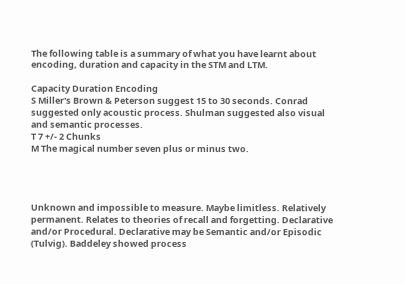The following table is a summary of what you have learnt about encoding, duration and capacity in the STM and LTM.

Capacity Duration Encoding
S Miller's Brown & Peterson suggest 15 to 30 seconds. Conrad suggested only acoustic process. Shulman suggested also visual and semantic processes.
T 7 +/- 2 Chunks
M The magical number seven plus or minus two.




Unknown and impossible to measure. Maybe limitless. Relatively permanent. Relates to theories of recall and forgetting. Declarative and/or Procedural. Declarative may be Semantic and/or Episodic (Tulvig). Baddeley showed process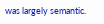was largely semantic.